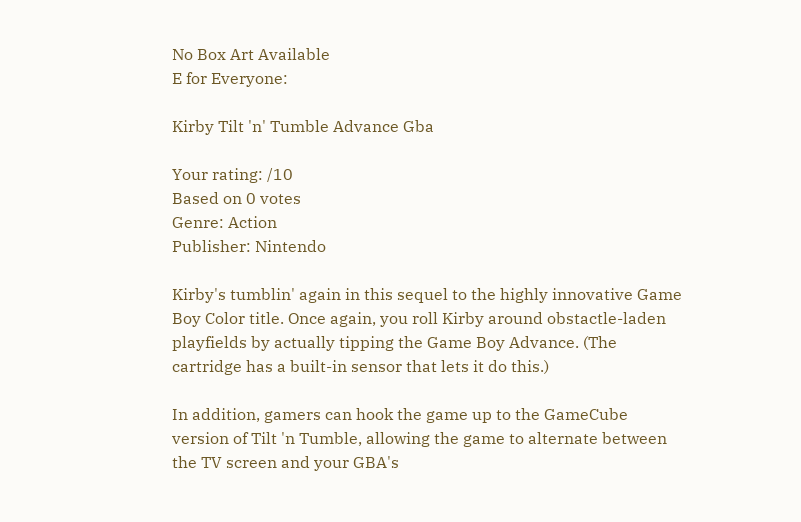No Box Art Available
E for Everyone:

Kirby Tilt 'n' Tumble Advance Gba

Your rating: /10
Based on 0 votes
Genre: Action
Publisher: Nintendo

Kirby's tumblin' again in this sequel to the highly innovative Game Boy Color title. Once again, you roll Kirby around obstactle-laden playfields by actually tipping the Game Boy Advance. (The cartridge has a built-in sensor that lets it do this.)

In addition, gamers can hook the game up to the GameCube version of Tilt 'n Tumble, allowing the game to alternate between the TV screen and your GBA's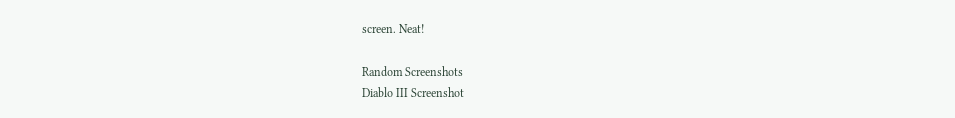screen. Neat!

Random Screenshots
Diablo III Screenshot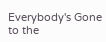Everybody's Gone to the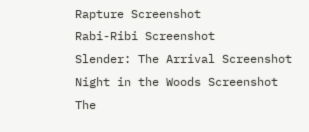Rapture Screenshot
Rabi-Ribi Screenshot
Slender: The Arrival Screenshot
Night in the Woods Screenshot
The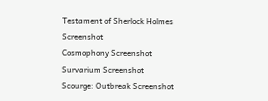Testament of Sherlock Holmes Screenshot
Cosmophony Screenshot
Survarium Screenshot
Scourge: Outbreak Screenshot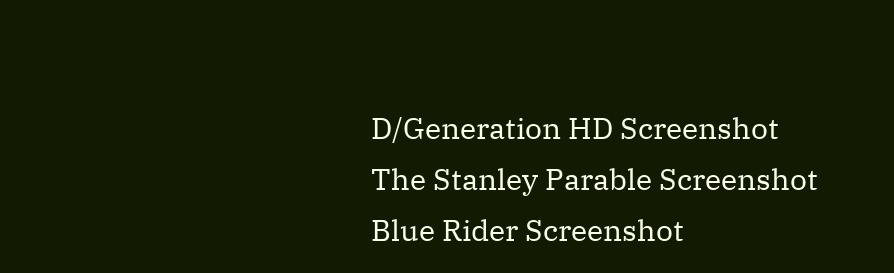D/Generation HD Screenshot
The Stanley Parable Screenshot
Blue Rider Screenshot